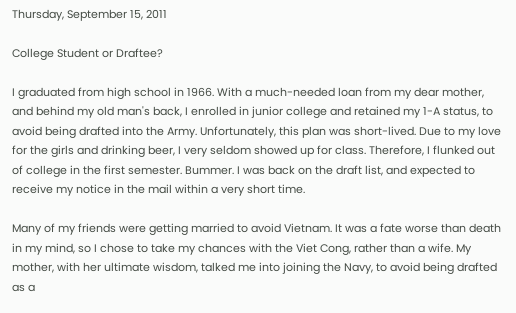Thursday, September 15, 2011

College Student or Draftee?

I graduated from high school in 1966. With a much-needed loan from my dear mother, and behind my old man's back, I enrolled in junior college and retained my 1-A status, to avoid being drafted into the Army. Unfortunately, this plan was short-lived. Due to my love for the girls and drinking beer, I very seldom showed up for class. Therefore, I flunked out of college in the first semester. Bummer. I was back on the draft list, and expected to receive my notice in the mail within a very short time.

Many of my friends were getting married to avoid Vietnam. It was a fate worse than death in my mind, so I chose to take my chances with the Viet Cong, rather than a wife. My mother, with her ultimate wisdom, talked me into joining the Navy, to avoid being drafted as a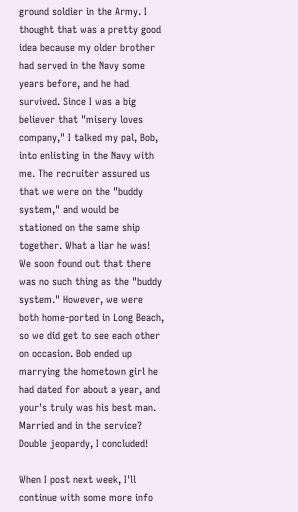ground soldier in the Army. I thought that was a pretty good idea because my older brother had served in the Navy some years before, and he had survived. Since I was a big believer that "misery loves company," I talked my pal, Bob, into enlisting in the Navy with me. The recruiter assured us that we were on the "buddy system," and would be stationed on the same ship together. What a liar he was! We soon found out that there was no such thing as the "buddy system." However, we were both home-ported in Long Beach, so we did get to see each other on occasion. Bob ended up marrying the hometown girl he had dated for about a year, and your's truly was his best man. Married and in the service? Double jeopardy, I concluded!

When I post next week, I'll continue with some more info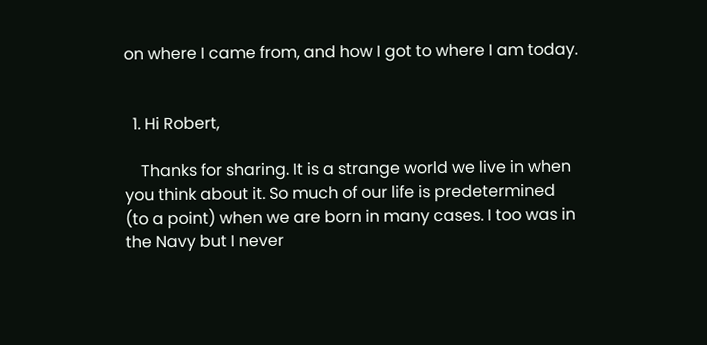on where I came from, and how I got to where I am today.


  1. Hi Robert,

    Thanks for sharing. It is a strange world we live in when you think about it. So much of our life is predetermined (to a point) when we are born in many cases. I too was in the Navy but I never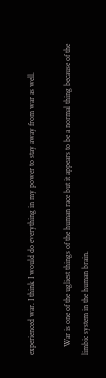experienced war. I think I would do everything in my power to stay away from war as well.

    War is one of the ugliest things of the human race but it appears to be a normal thing because of the limbic system in the human brain.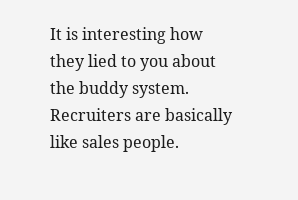It is interesting how they lied to you about the buddy system. Recruiters are basically like sales people.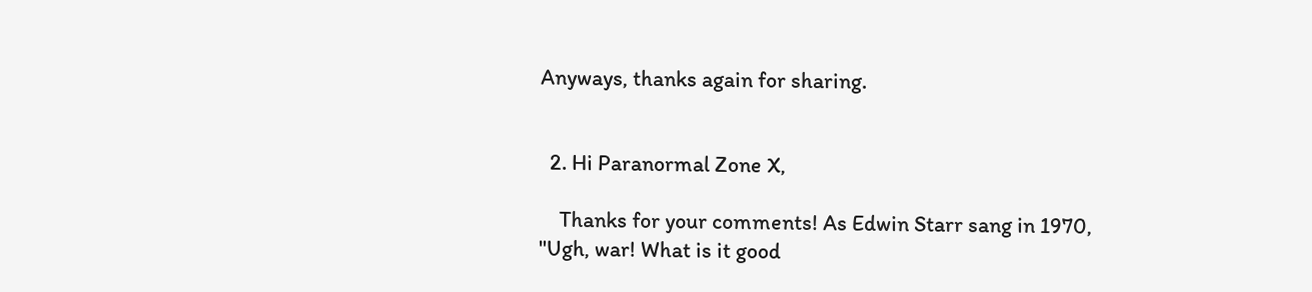Anyways, thanks again for sharing.


  2. Hi Paranormal Zone X,

    Thanks for your comments! As Edwin Starr sang in 1970, "Ugh, war! What is it good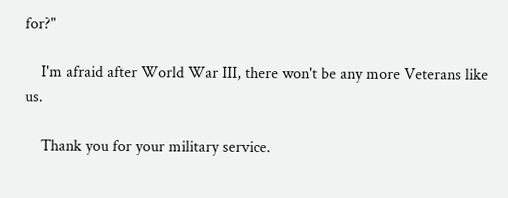for?"

    I'm afraid after World War III, there won't be any more Veterans like us.

    Thank you for your military service.